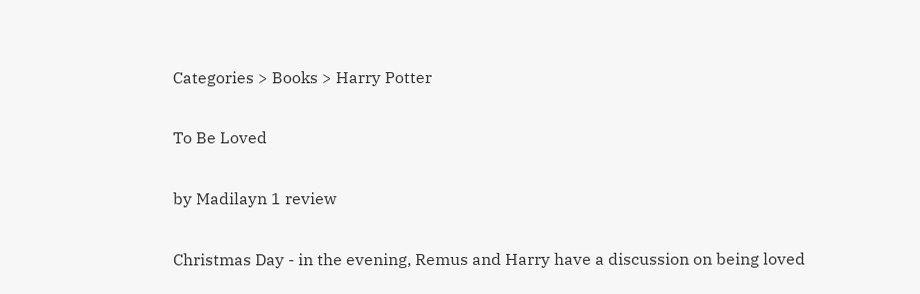Categories > Books > Harry Potter

To Be Loved

by Madilayn 1 review

Christmas Day - in the evening, Remus and Harry have a discussion on being loved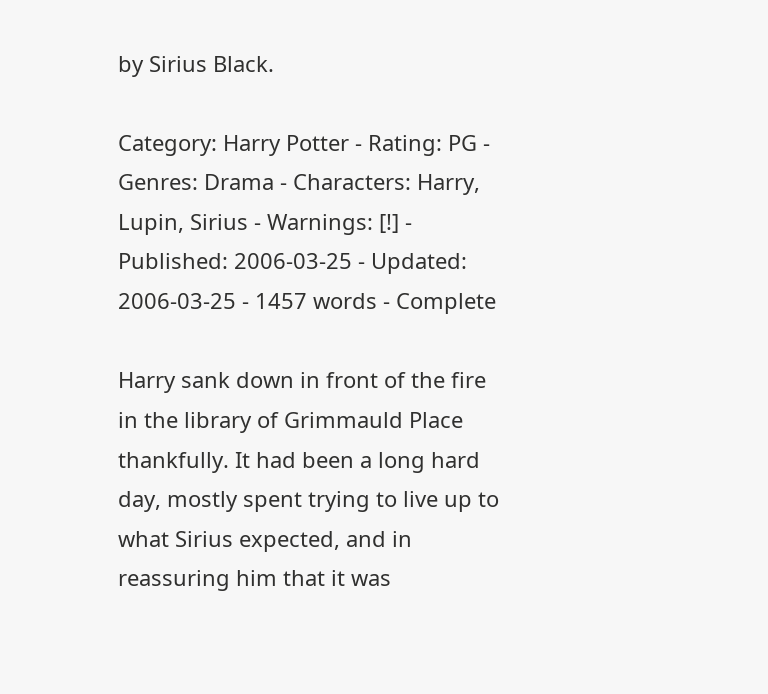by Sirius Black.

Category: Harry Potter - Rating: PG - Genres: Drama - Characters: Harry, Lupin, Sirius - Warnings: [!] - Published: 2006-03-25 - Updated: 2006-03-25 - 1457 words - Complete

Harry sank down in front of the fire in the library of Grimmauld Place thankfully. It had been a long hard day, mostly spent trying to live up to what Sirius expected, and in reassuring him that it was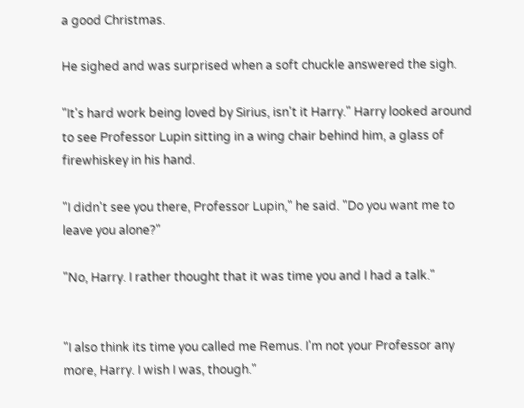a good Christmas.

He sighed and was surprised when a soft chuckle answered the sigh.

"It's hard work being loved by Sirius, isn't it Harry." Harry looked around to see Professor Lupin sitting in a wing chair behind him, a glass of firewhiskey in his hand.

"I didn't see you there, Professor Lupin," he said. "Do you want me to leave you alone?"

"No, Harry. I rather thought that it was time you and I had a talk."


"I also think its time you called me Remus. I'm not your Professor any more, Harry. I wish I was, though."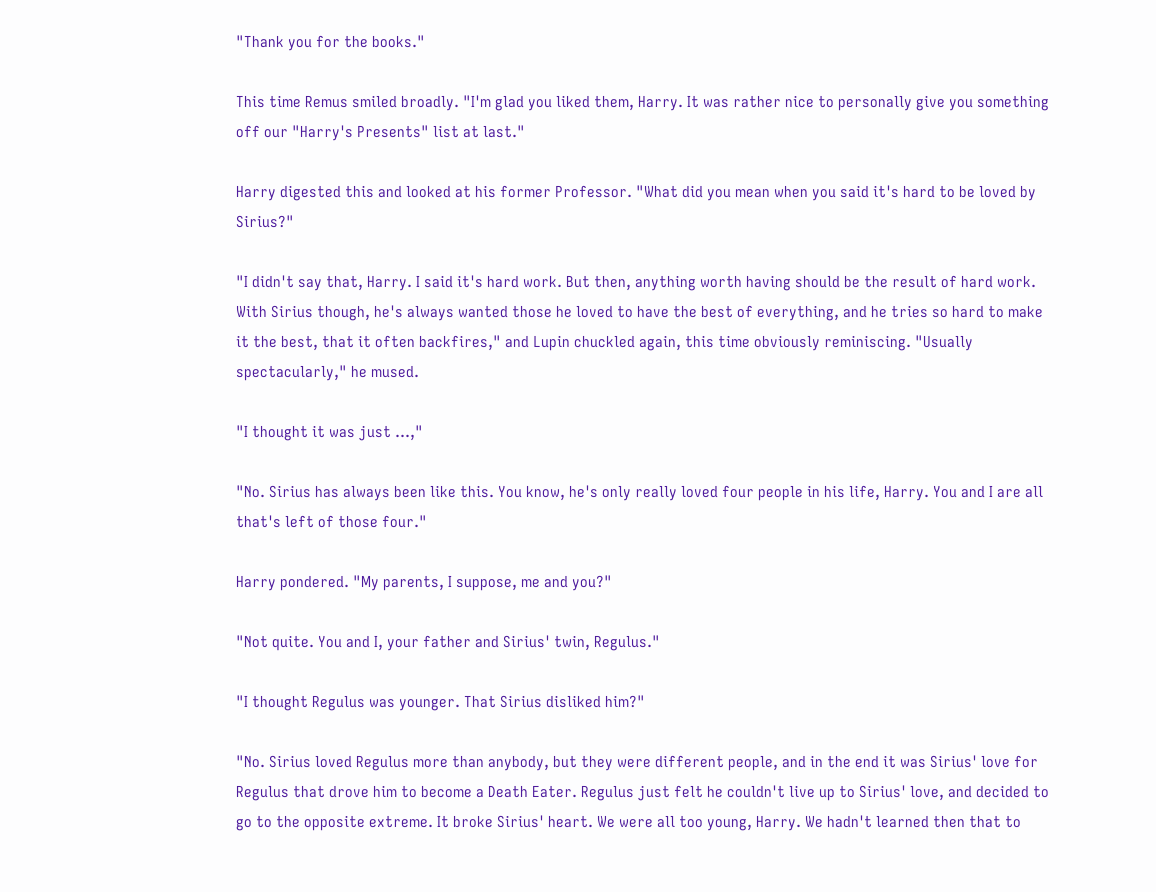"Thank you for the books."

This time Remus smiled broadly. "I'm glad you liked them, Harry. It was rather nice to personally give you something off our "Harry's Presents" list at last."

Harry digested this and looked at his former Professor. "What did you mean when you said it's hard to be loved by Sirius?"

"I didn't say that, Harry. I said it's hard work. But then, anything worth having should be the result of hard work. With Sirius though, he's always wanted those he loved to have the best of everything, and he tries so hard to make it the best, that it often backfires," and Lupin chuckled again, this time obviously reminiscing. "Usually spectacularly," he mused.

"I thought it was just ...,"

"No. Sirius has always been like this. You know, he's only really loved four people in his life, Harry. You and I are all that's left of those four."

Harry pondered. "My parents, I suppose, me and you?"

"Not quite. You and I, your father and Sirius' twin, Regulus."

"I thought Regulus was younger. That Sirius disliked him?"

"No. Sirius loved Regulus more than anybody, but they were different people, and in the end it was Sirius' love for Regulus that drove him to become a Death Eater. Regulus just felt he couldn't live up to Sirius' love, and decided to go to the opposite extreme. It broke Sirius' heart. We were all too young, Harry. We hadn't learned then that to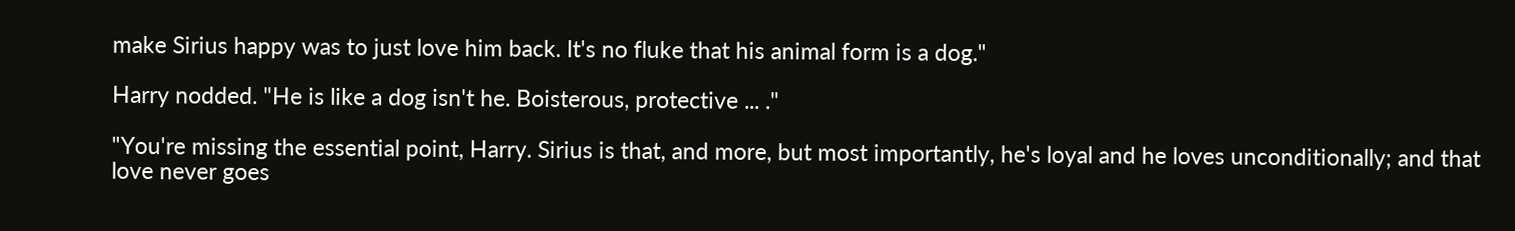make Sirius happy was to just love him back. It's no fluke that his animal form is a dog."

Harry nodded. "He is like a dog isn't he. Boisterous, protective ... ."

"You're missing the essential point, Harry. Sirius is that, and more, but most importantly, he's loyal and he loves unconditionally; and that love never goes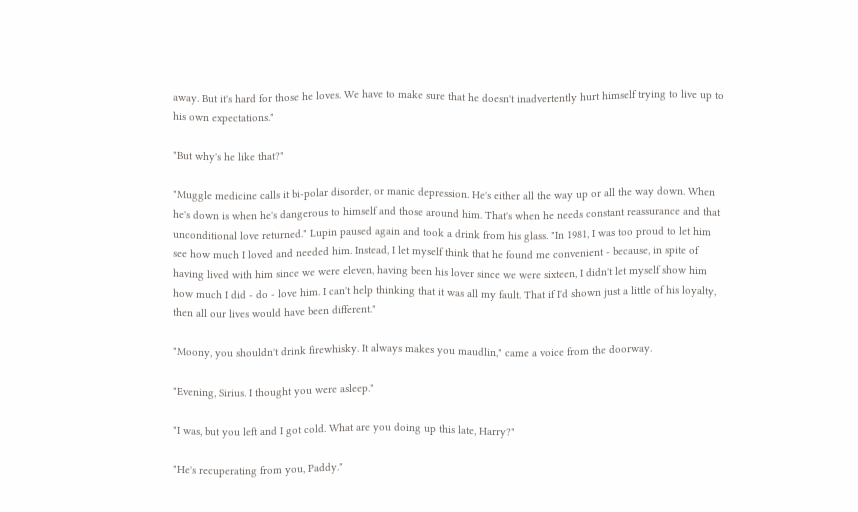away. But it's hard for those he loves. We have to make sure that he doesn't inadvertently hurt himself trying to live up to his own expectations."

"But why's he like that?"

"Muggle medicine calls it bi-polar disorder, or manic depression. He's either all the way up or all the way down. When he's down is when he's dangerous to himself and those around him. That's when he needs constant reassurance and that unconditional love returned." Lupin paused again and took a drink from his glass. "In 1981, I was too proud to let him see how much I loved and needed him. Instead, I let myself think that he found me convenient - because, in spite of having lived with him since we were eleven, having been his lover since we were sixteen, I didn't let myself show him how much I did - do - love him. I can't help thinking that it was all my fault. That if I'd shown just a little of his loyalty, then all our lives would have been different."

"Moony, you shouldn't drink firewhisky. It always makes you maudlin," came a voice from the doorway.

"Evening, Sirius. I thought you were asleep."

"I was, but you left and I got cold. What are you doing up this late, Harry?"

"He's recuperating from you, Paddy."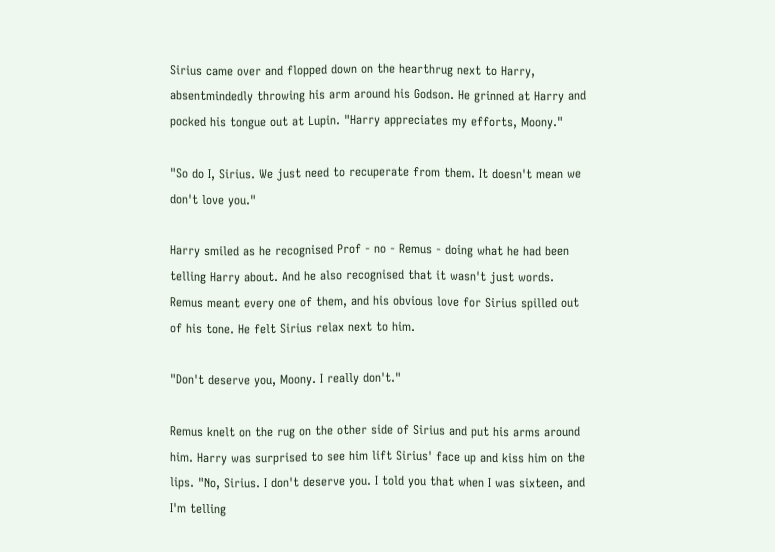Sirius came over and flopped down on the hearthrug next to Harry, absentmindedly throwing his arm around his Godson. He grinned at Harry and pocked his tongue out at Lupin. "Harry appreciates my efforts, Moony."

"So do I, Sirius. We just need to recuperate from them. It doesn't mean we don't love you."

Harry smiled as he recognised Prof - no - Remus - doing what he had been telling Harry about. And he also recognised that it wasn't just words. Remus meant every one of them, and his obvious love for Sirius spilled out of his tone. He felt Sirius relax next to him.

"Don't deserve you, Moony. I really don't."

Remus knelt on the rug on the other side of Sirius and put his arms around him. Harry was surprised to see him lift Sirius' face up and kiss him on the lips. "No, Sirius. I don't deserve you. I told you that when I was sixteen, and I'm telling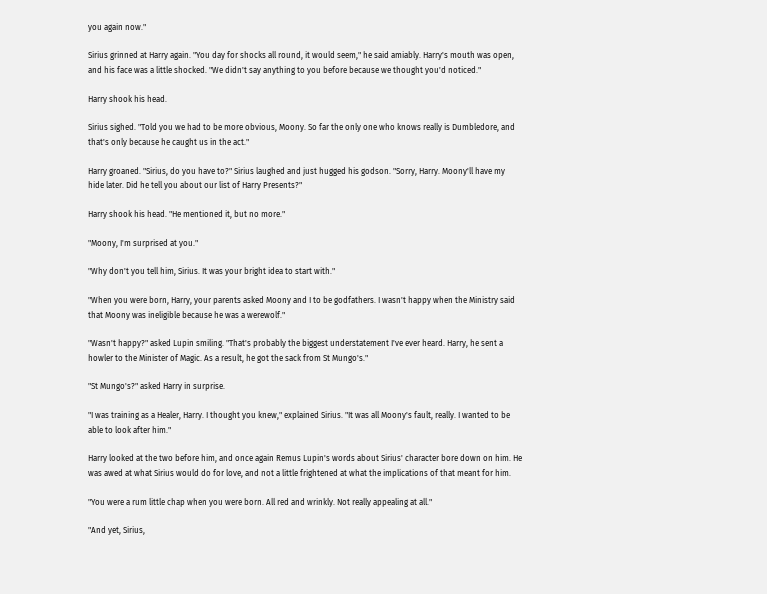you again now."

Sirius grinned at Harry again. "You day for shocks all round, it would seem," he said amiably. Harry's mouth was open, and his face was a little shocked. "We didn't say anything to you before because we thought you'd noticed."

Harry shook his head.

Sirius sighed. "Told you we had to be more obvious, Moony. So far the only one who knows really is Dumbledore, and that's only because he caught us in the act."

Harry groaned. "Sirius, do you have to?" Sirius laughed and just hugged his godson. "Sorry, Harry. Moony'll have my hide later. Did he tell you about our list of Harry Presents?"

Harry shook his head. "He mentioned it, but no more."

"Moony, I'm surprised at you."

"Why don't you tell him, Sirius. It was your bright idea to start with."

"When you were born, Harry, your parents asked Moony and I to be godfathers. I wasn't happy when the Ministry said that Moony was ineligible because he was a werewolf."

"Wasn't happy?" asked Lupin smiling. "That's probably the biggest understatement I've ever heard. Harry, he sent a howler to the Minister of Magic. As a result, he got the sack from St Mungo's."

"St Mungo's?" asked Harry in surprise.

"I was training as a Healer, Harry. I thought you knew," explained Sirius. "It was all Moony's fault, really. I wanted to be able to look after him."

Harry looked at the two before him, and once again Remus Lupin's words about Sirius' character bore down on him. He was awed at what Sirius would do for love, and not a little frightened at what the implications of that meant for him.

"You were a rum little chap when you were born. All red and wrinkly. Not really appealing at all."

"And yet, Sirius,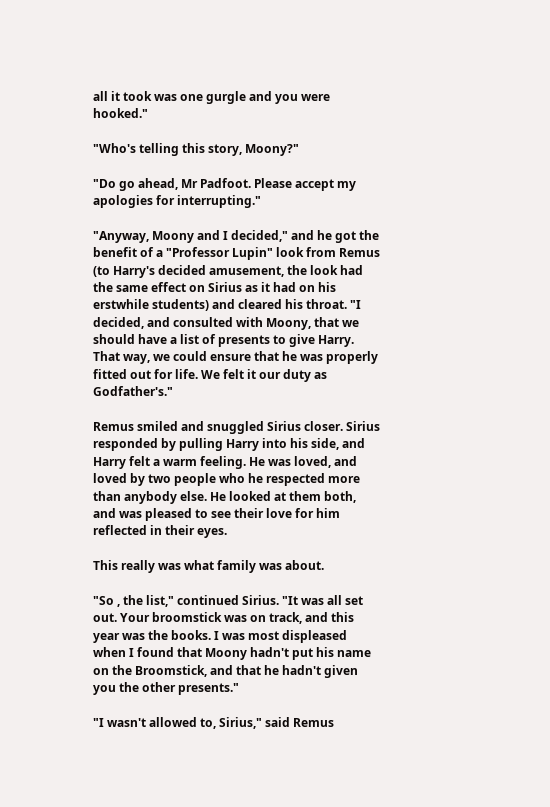all it took was one gurgle and you were hooked."

"Who's telling this story, Moony?"

"Do go ahead, Mr Padfoot. Please accept my apologies for interrupting."

"Anyway, Moony and I decided," and he got the benefit of a "Professor Lupin" look from Remus (to Harry's decided amusement, the look had the same effect on Sirius as it had on his erstwhile students) and cleared his throat. "I decided, and consulted with Moony, that we should have a list of presents to give Harry. That way, we could ensure that he was properly fitted out for life. We felt it our duty as Godfather's."

Remus smiled and snuggled Sirius closer. Sirius responded by pulling Harry into his side, and Harry felt a warm feeling. He was loved, and loved by two people who he respected more than anybody else. He looked at them both, and was pleased to see their love for him reflected in their eyes.

This really was what family was about.

"So , the list," continued Sirius. "It was all set out. Your broomstick was on track, and this year was the books. I was most displeased when I found that Moony hadn't put his name on the Broomstick, and that he hadn't given you the other presents."

"I wasn't allowed to, Sirius," said Remus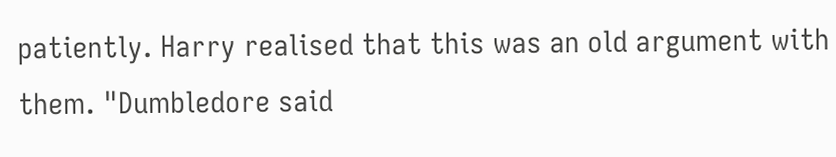patiently. Harry realised that this was an old argument with them. "Dumbledore said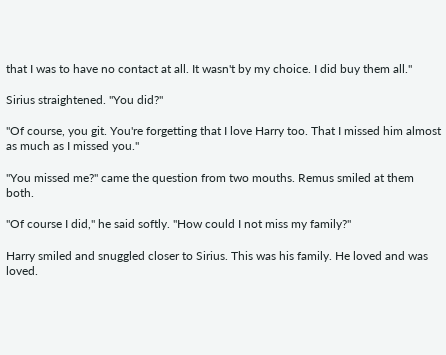that I was to have no contact at all. It wasn't by my choice. I did buy them all."

Sirius straightened. "You did?"

"Of course, you git. You're forgetting that I love Harry too. That I missed him almost as much as I missed you."

"You missed me?" came the question from two mouths. Remus smiled at them both.

"Of course I did," he said softly. "How could I not miss my family?"

Harry smiled and snuggled closer to Sirius. This was his family. He loved and was loved.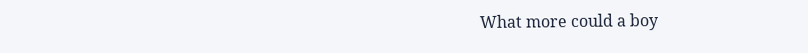What more could a boy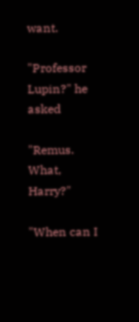want.

"Professor Lupin?" he asked

"Remus. What, Harry?"

"When can I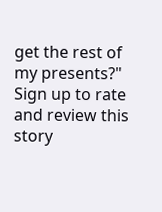get the rest of my presents?"
Sign up to rate and review this story